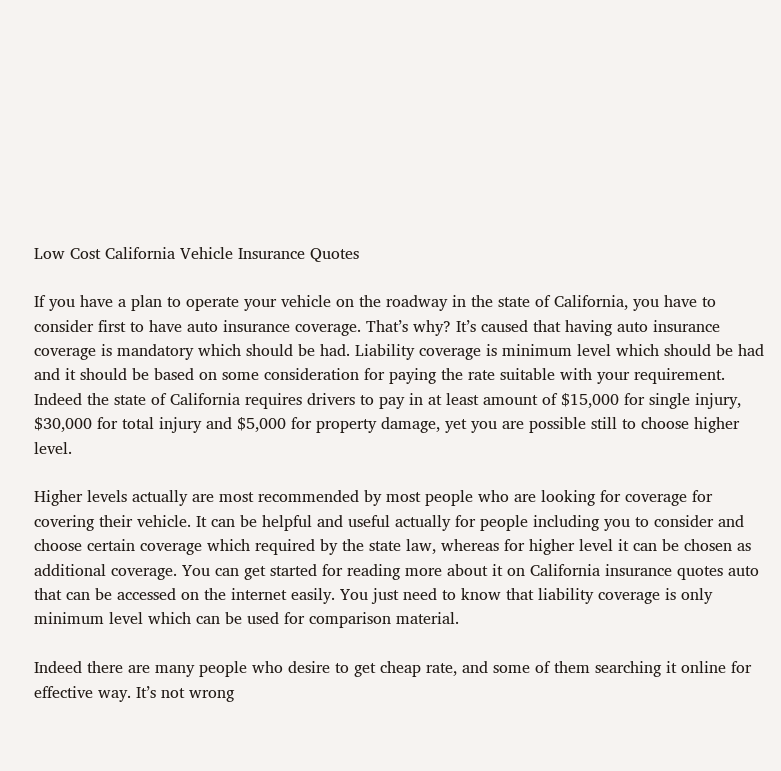Low Cost California Vehicle Insurance Quotes

If you have a plan to operate your vehicle on the roadway in the state of California, you have to consider first to have auto insurance coverage. That’s why? It’s caused that having auto insurance coverage is mandatory which should be had. Liability coverage is minimum level which should be had and it should be based on some consideration for paying the rate suitable with your requirement. Indeed the state of California requires drivers to pay in at least amount of $15,000 for single injury, $30,000 for total injury and $5,000 for property damage, yet you are possible still to choose higher level.

Higher levels actually are most recommended by most people who are looking for coverage for covering their vehicle. It can be helpful and useful actually for people including you to consider and choose certain coverage which required by the state law, whereas for higher level it can be chosen as additional coverage. You can get started for reading more about it on California insurance quotes auto that can be accessed on the internet easily. You just need to know that liability coverage is only minimum level which can be used for comparison material.

Indeed there are many people who desire to get cheap rate, and some of them searching it online for effective way. It’s not wrong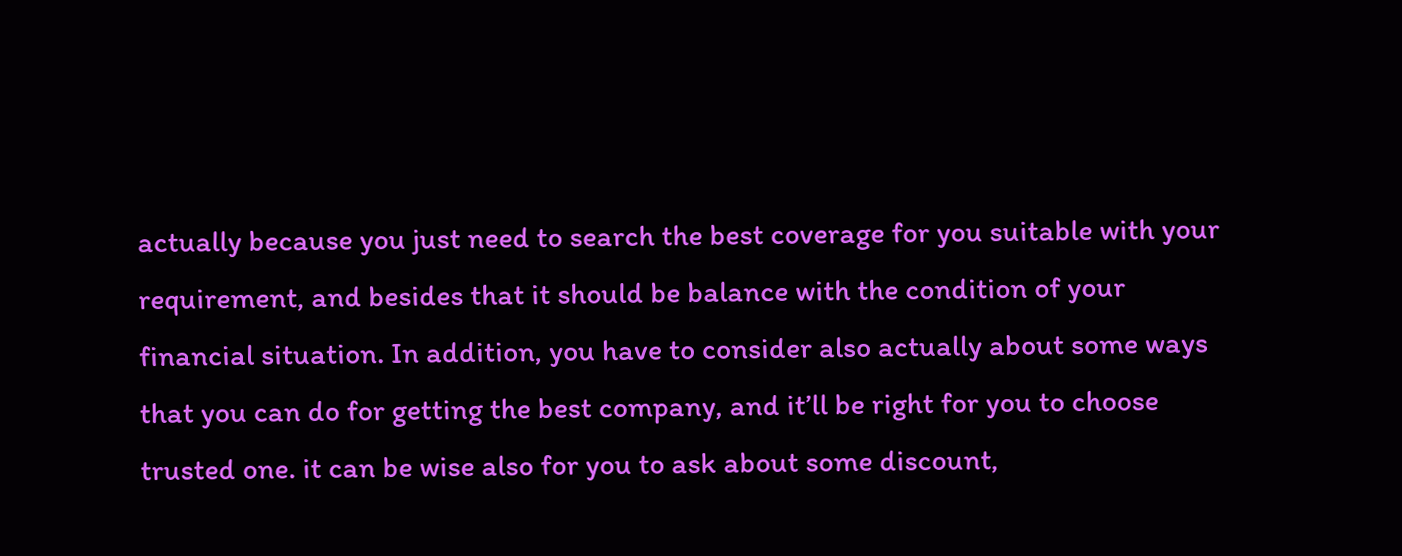actually because you just need to search the best coverage for you suitable with your requirement, and besides that it should be balance with the condition of your financial situation. In addition, you have to consider also actually about some ways that you can do for getting the best company, and it’ll be right for you to choose trusted one. it can be wise also for you to ask about some discount,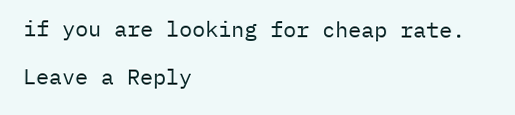if you are looking for cheap rate.

Leave a Reply